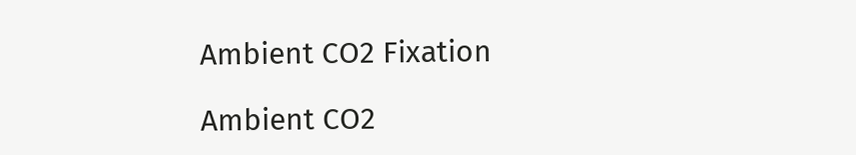Ambient CO2 Fixation

Ambient CO2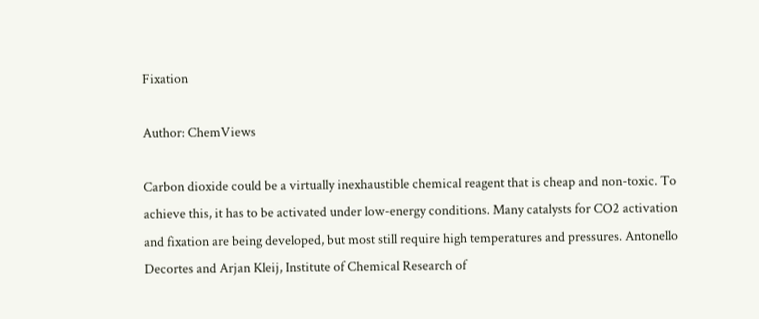Fixation

Author: ChemViews

Carbon dioxide could be a virtually inexhaustible chemical reagent that is cheap and non-toxic. To achieve this, it has to be activated under low-energy conditions. Many catalysts for CO2 activation and fixation are being developed, but most still require high temperatures and pressures. Antonello Decortes and Arjan Kleij, Institute of Chemical Research of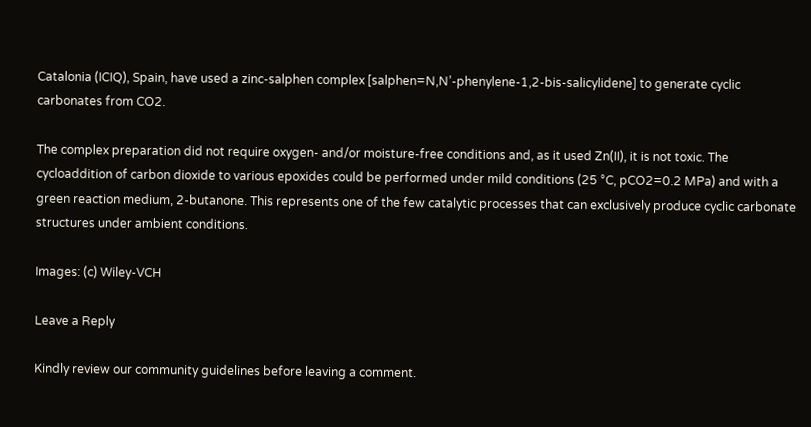Catalonia (ICIQ), Spain, have used a zinc-salphen complex [salphen=N,N’-phenylene-1,2-bis-salicylidene] to generate cyclic carbonates from CO2.

The complex preparation did not require oxygen- and/or moisture-free conditions and, as it used Zn(II), it is not toxic. The cycloaddition of carbon dioxide to various epoxides could be performed under mild conditions (25 °C, pCO2=0.2 MPa) and with a green reaction medium, 2-butanone. This represents one of the few catalytic processes that can exclusively produce cyclic carbonate structures under ambient conditions.

Images: (c) Wiley-VCH

Leave a Reply

Kindly review our community guidelines before leaving a comment.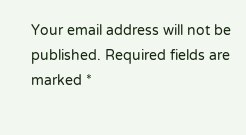Your email address will not be published. Required fields are marked *